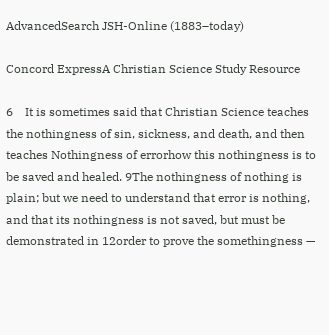AdvancedSearch JSH-Online (1883–today)

Concord ExpressA Christian Science Study Resource

6    It is sometimes said that Christian Science teaches the nothingness of sin, sickness, and death, and then teaches Nothingness of errorhow this nothingness is to be saved and healed. 9The nothingness of nothing is plain; but we need to understand that error is nothing, and that its nothingness is not saved, but must be demonstrated in 12order to prove the somethingness —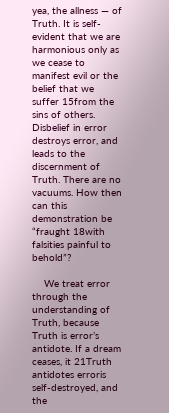yea, the allness — of Truth. It is self-evident that we are harmonious only as we cease to manifest evil or the belief that we suffer 15from the sins of others. Disbelief in error destroys error, and leads to the discernment of Truth. There are no vacuums. How then can this demonstration be “fraught 18with falsities painful to behold”?

    We treat error through the understanding of Truth, because Truth is error’s antidote. If a dream ceases, it 21Truth antidotes erroris self-destroyed, and the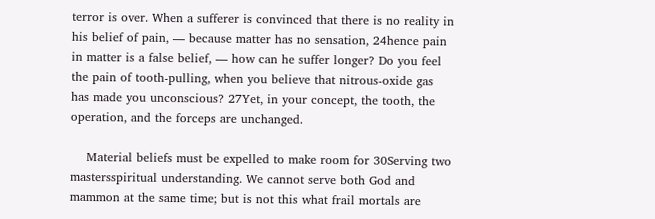terror is over. When a sufferer is convinced that there is no reality in his belief of pain, — because matter has no sensation, 24hence pain in matter is a false belief, — how can he suffer longer? Do you feel the pain of tooth-pulling, when you believe that nitrous-oxide gas has made you unconscious? 27Yet, in your concept, the tooth, the operation, and the forceps are unchanged.

    Material beliefs must be expelled to make room for 30Serving two mastersspiritual understanding. We cannot serve both God and mammon at the same time; but is not this what frail mortals are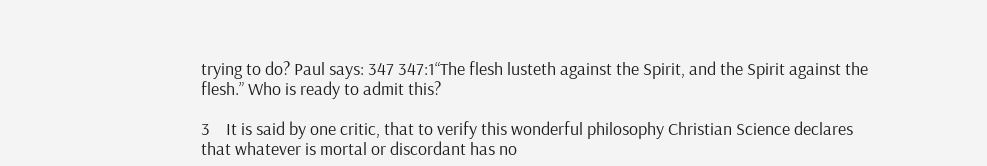trying to do? Paul says: 347 347:1“The flesh lusteth against the Spirit, and the Spirit against the flesh.” Who is ready to admit this?

3    It is said by one critic, that to verify this wonderful philosophy Christian Science declares that whatever is mortal or discordant has no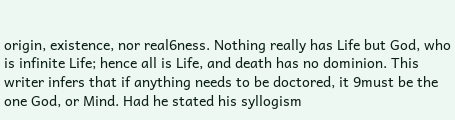origin, existence, nor real6ness. Nothing really has Life but God, who is infinite Life; hence all is Life, and death has no dominion. This writer infers that if anything needs to be doctored, it 9must be the one God, or Mind. Had he stated his syllogism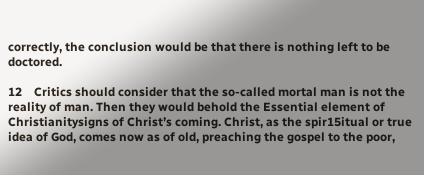correctly, the conclusion would be that there is nothing left to be doctored.

12    Critics should consider that the so-called mortal man is not the reality of man. Then they would behold the Essential element of Christianitysigns of Christ’s coming. Christ, as the spir15itual or true idea of God, comes now as of old, preaching the gospel to the poor,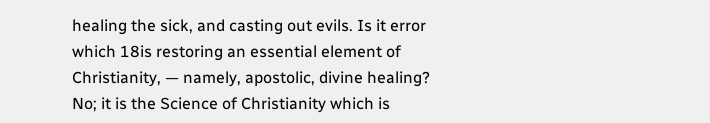healing the sick, and casting out evils. Is it error which 18is restoring an essential element of Christianity, — namely, apostolic, divine healing? No; it is the Science of Christianity which is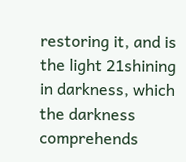restoring it, and is the light 21shining in darkness, which the darkness comprehends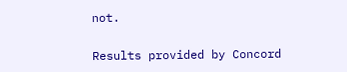not.

Results provided by Concord